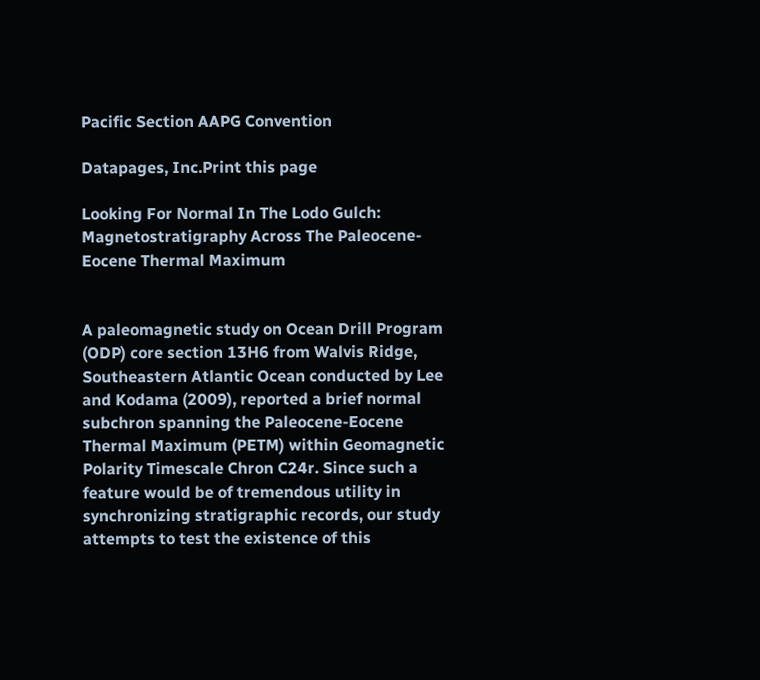Pacific Section AAPG Convention

Datapages, Inc.Print this page

Looking For Normal In The Lodo Gulch: Magnetostratigraphy Across The Paleocene-Eocene Thermal Maximum


A paleomagnetic study on Ocean Drill Program (ODP) core section 13H6 from Walvis Ridge, Southeastern Atlantic Ocean conducted by Lee and Kodama (2009), reported a brief normal subchron spanning the Paleocene-Eocene Thermal Maximum (PETM) within Geomagnetic Polarity Timescale Chron C24r. Since such a feature would be of tremendous utility in synchronizing stratigraphic records, our study attempts to test the existence of this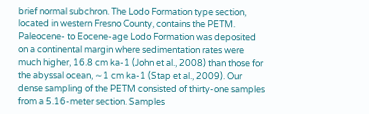brief normal subchron. The Lodo Formation type section, located in western Fresno County, contains the PETM. Paleocene- to Eocene-age Lodo Formation was deposited on a continental margin where sedimentation rates were much higher, 16.8 cm ka-1 (John et al., 2008) than those for the abyssal ocean, ∼1 cm ka-1 (Stap et al., 2009). Our dense sampling of the PETM consisted of thirty-one samples from a 5.16-meter section. Samples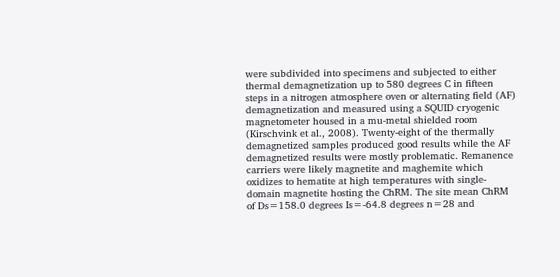were subdivided into specimens and subjected to either thermal demagnetization up to 580 degrees C in fifteen steps in a nitrogen atmosphere oven or alternating field (AF) demagnetization and measured using a SQUID cryogenic magnetometer housed in a mu-metal shielded room (Kirschvink et al., 2008). Twenty-eight of the thermally demagnetized samples produced good results while the AF demagnetized results were mostly problematic. Remanence carriers were likely magnetite and maghemite which oxidizes to hematite at high temperatures with single-domain magnetite hosting the ChRM. The site mean ChRM of Ds=158.0 degrees Is=-64.8 degrees n=28 and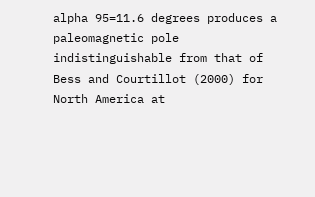alpha 95=11.6 degrees produces a paleomagnetic pole indistinguishable from that of Bess and Courtillot (2000) for North America at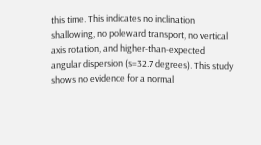this time. This indicates no inclination shallowing, no poleward transport, no vertical axis rotation, and higher-than-expected angular dispersion (s=32.7 degrees). This study shows no evidence for a normal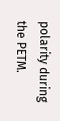polarity during the PETM.